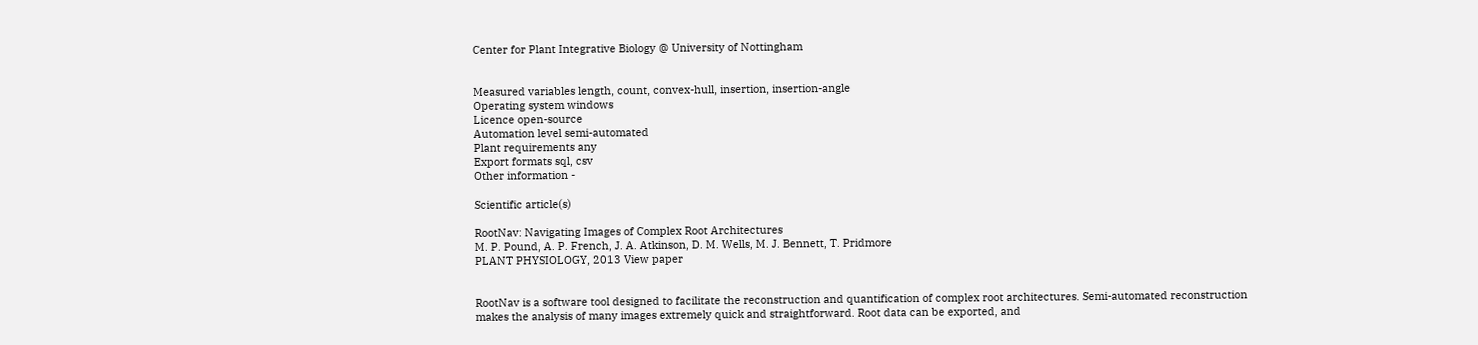Center for Plant Integrative Biology @ University of Nottingham


Measured variables length, count, convex-hull, insertion, insertion-angle
Operating system windows
Licence open-source
Automation level semi-automated
Plant requirements any
Export formats sql, csv
Other information -

Scientific article(s)

RootNav: Navigating Images of Complex Root Architectures
M. P. Pound, A. P. French, J. A. Atkinson, D. M. Wells, M. J. Bennett, T. Pridmore
PLANT PHYSIOLOGY, 2013 View paper


RootNav is a software tool designed to facilitate the reconstruction and quantification of complex root architectures. Semi-automated reconstruction makes the analysis of many images extremely quick and straightforward. Root data can be exported, and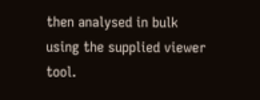then analysed in bulk using the supplied viewer tool.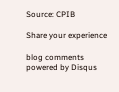Source: CPIB

Share your experience

blog comments powered by Disqus